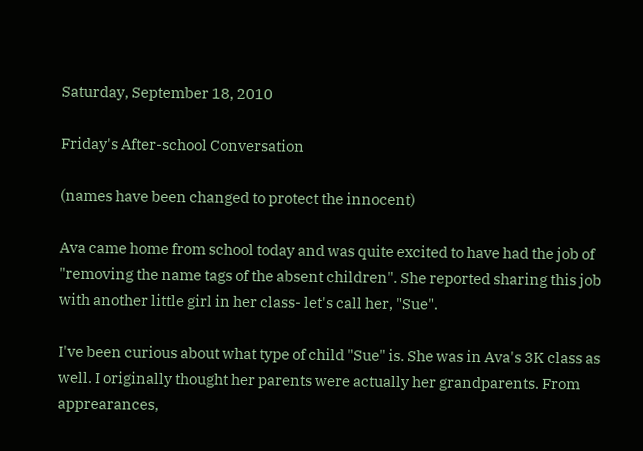Saturday, September 18, 2010

Friday's After-school Conversation

(names have been changed to protect the innocent)

Ava came home from school today and was quite excited to have had the job of "removing the name tags of the absent children". She reported sharing this job with another little girl in her class- let's call her, "Sue".

I've been curious about what type of child "Sue" is. She was in Ava's 3K class as well. I originally thought her parents were actually her grandparents. From apprearances,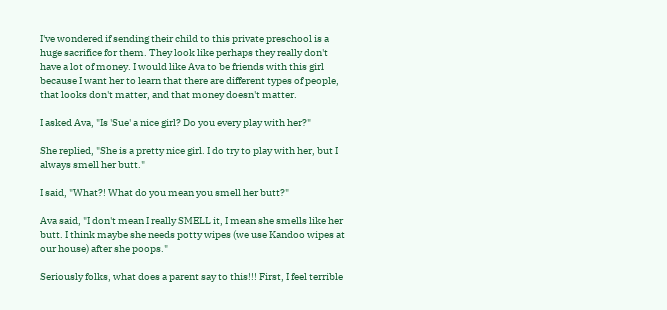I've wondered if sending their child to this private preschool is a huge sacrifice for them. They look like perhaps they really don't have a lot of money. I would like Ava to be friends with this girl because I want her to learn that there are different types of people, that looks don't matter, and that money doesn't matter.

I asked Ava, "Is 'Sue' a nice girl? Do you every play with her?"

She replied, "She is a pretty nice girl. I do try to play with her, but I always smell her butt."

I said, "What?! What do you mean you smell her butt?"

Ava said, "I don't mean I really SMELL it, I mean she smells like her butt. I think maybe she needs potty wipes (we use Kandoo wipes at our house) after she poops."

Seriously folks, what does a parent say to this!!! First, I feel terrible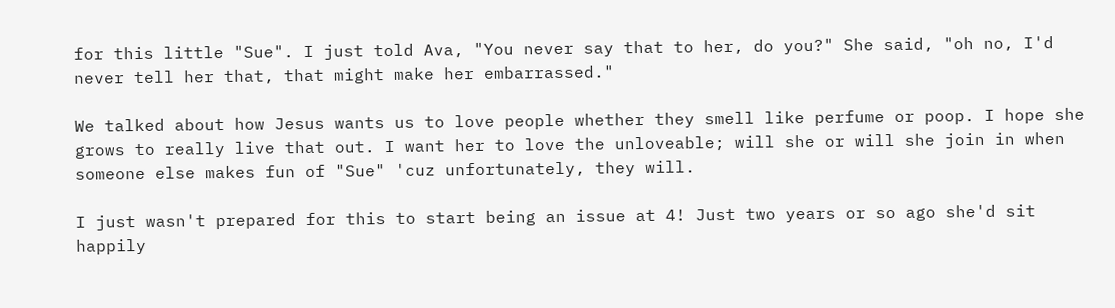for this little "Sue". I just told Ava, "You never say that to her, do you?" She said, "oh no, I'd never tell her that, that might make her embarrassed."

We talked about how Jesus wants us to love people whether they smell like perfume or poop. I hope she grows to really live that out. I want her to love the unloveable; will she or will she join in when someone else makes fun of "Sue" 'cuz unfortunately, they will.

I just wasn't prepared for this to start being an issue at 4! Just two years or so ago she'd sit happily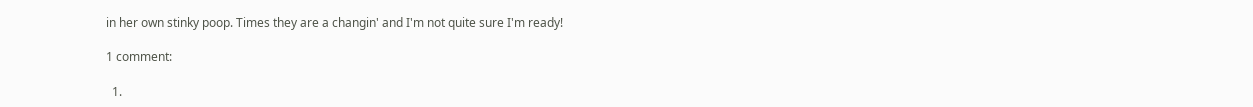in her own stinky poop. Times they are a changin' and I'm not quite sure I'm ready!

1 comment:

  1.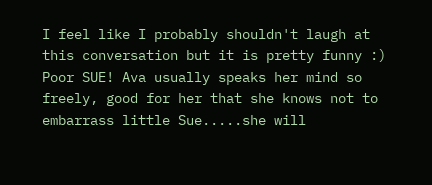I feel like I probably shouldn't laugh at this conversation but it is pretty funny :) Poor SUE! Ava usually speaks her mind so freely, good for her that she knows not to embarrass little Sue.....she will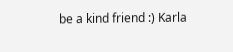be a kind friend :) Karla